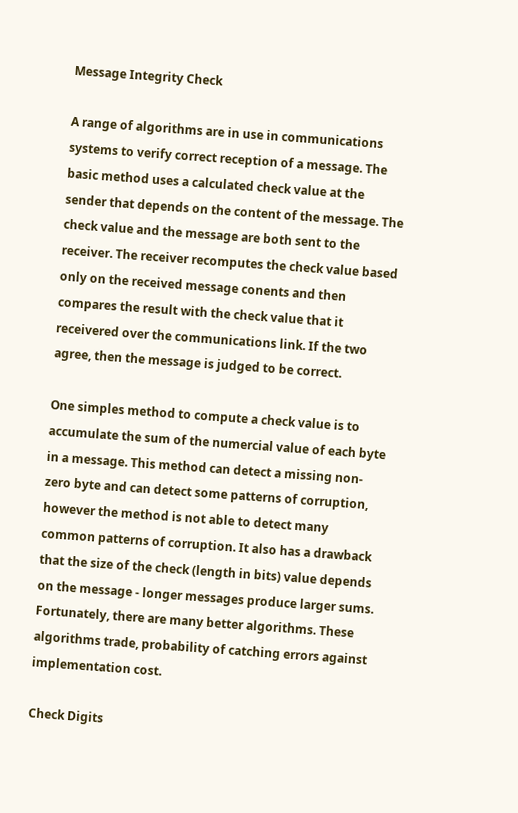Message Integrity Check

A range of algorithms are in use in communications systems to verify correct reception of a message. The basic method uses a calculated check value at the sender that depends on the content of the message. The check value and the message are both sent to the receiver. The receiver recomputes the check value based only on the received message conents and then compares the result with the check value that it receivered over the communications link. If the two agree, then the message is judged to be correct.

One simples method to compute a check value is to accumulate the sum of the numercial value of each byte in a message. This method can detect a missing non-zero byte and can detect some patterns of corruption, however the method is not able to detect many common patterns of corruption. It also has a drawback that the size of the check (length in bits) value depends on the message - longer messages produce larger sums. Fortunately, there are many better algorithms. These algorithms trade, probability of catching errors against implementation cost.

Check Digits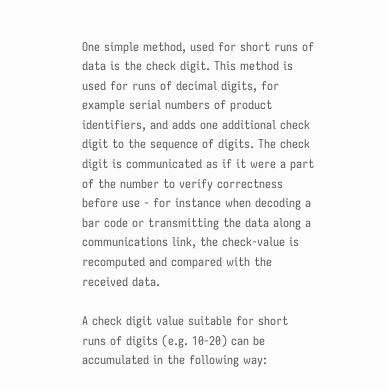One simple method, used for short runs of data is the check digit. This method is used for runs of decimal digits, for example serial numbers of product identifiers, and adds one additional check digit to the sequence of digits. The check digit is communicated as if it were a part of the number to verify correctness before use - for instance when decoding a bar code or transmitting the data along a communications link, the check-value is recomputed and compared with the received data.

A check digit value suitable for short runs of digits (e.g. 10-20) can be accumulated in the following way: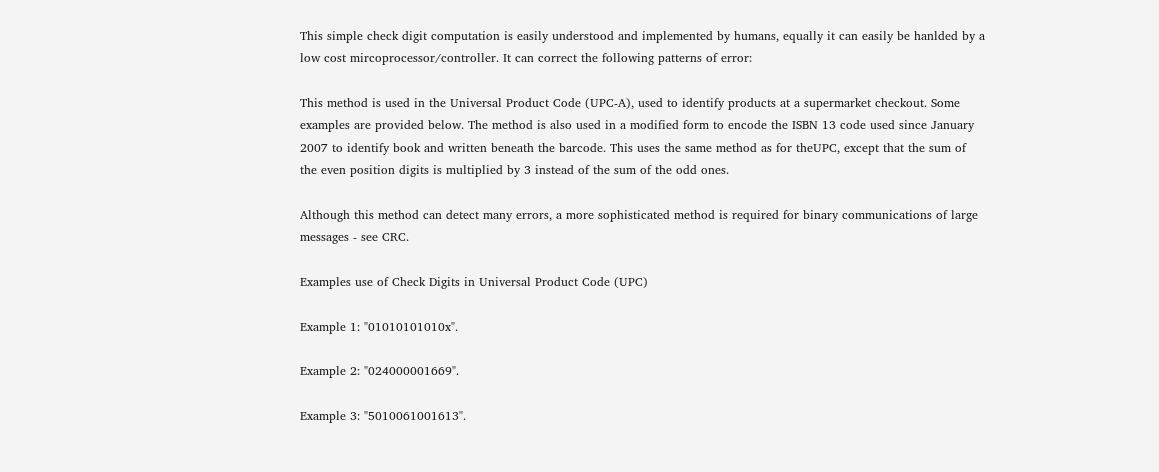This simple check digit computation is easily understood and implemented by humans, equally it can easily be hanlded by a low cost mircoprocessor/controller. It can correct the following patterns of error:

This method is used in the Universal Product Code (UPC-A), used to identify products at a supermarket checkout. Some examples are provided below. The method is also used in a modified form to encode the ISBN 13 code used since January 2007 to identify book and written beneath the barcode. This uses the same method as for theUPC, except that the sum of the even position digits is multiplied by 3 instead of the sum of the odd ones.

Although this method can detect many errors, a more sophisticated method is required for binary communications of large messages - see CRC.

Examples use of Check Digits in Universal Product Code (UPC)

Example 1: "01010101010x".

Example 2: "024000001669".

Example 3: "5010061001613".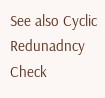See also Cyclic Redunadncy Check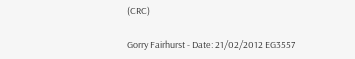(CRC)

Gorry Fairhurst - Date: 21/02/2012 EG3557